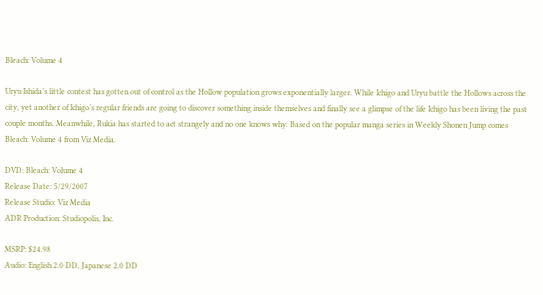Bleach: Volume 4

Uryu Ishida’s little contest has gotten out of control as the Hollow population grows exponentially larger. While Ichigo and Uryu battle the Hollows across the city, yet another of Ichigo’s regular friends are going to discover something inside themselves and finally see a glimpse of the life Ichigo has been living the past couple months. Meanwhile, Rukia has started to act strangely and no one knows why. Based on the popular manga series in Weekly Shonen Jump comes Bleach: Volume 4 from Viz Media.

DVD: Bleach: Volume 4
Release Date: 5/29/2007
Release Studio: Viz Media
ADR Production: Studiopolis, Inc.

MSRP: $24.98
Audio: English 2.0 DD, Japanese 2.0 DD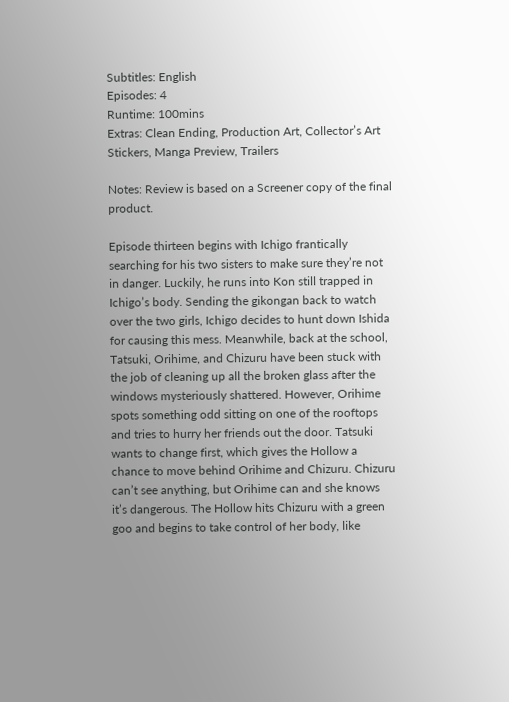Subtitles: English
Episodes: 4
Runtime: 100mins
Extras: Clean Ending, Production Art, Collector’s Art Stickers, Manga Preview, Trailers

Notes: Review is based on a Screener copy of the final product.

Episode thirteen begins with Ichigo frantically searching for his two sisters to make sure they’re not in danger. Luckily, he runs into Kon still trapped in Ichigo’s body. Sending the gikongan back to watch over the two girls, Ichigo decides to hunt down Ishida for causing this mess. Meanwhile, back at the school, Tatsuki, Orihime, and Chizuru have been stuck with the job of cleaning up all the broken glass after the windows mysteriously shattered. However, Orihime spots something odd sitting on one of the rooftops and tries to hurry her friends out the door. Tatsuki wants to change first, which gives the Hollow a chance to move behind Orihime and Chizuru. Chizuru can’t see anything, but Orihime can and she knows it’s dangerous. The Hollow hits Chizuru with a green goo and begins to take control of her body, like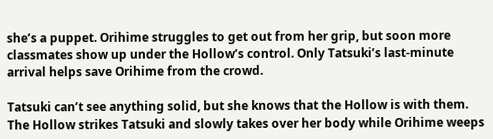she’s a puppet. Orihime struggles to get out from her grip, but soon more classmates show up under the Hollow’s control. Only Tatsuki’s last-minute arrival helps save Orihime from the crowd.

Tatsuki can’t see anything solid, but she knows that the Hollow is with them. The Hollow strikes Tatsuki and slowly takes over her body while Orihime weeps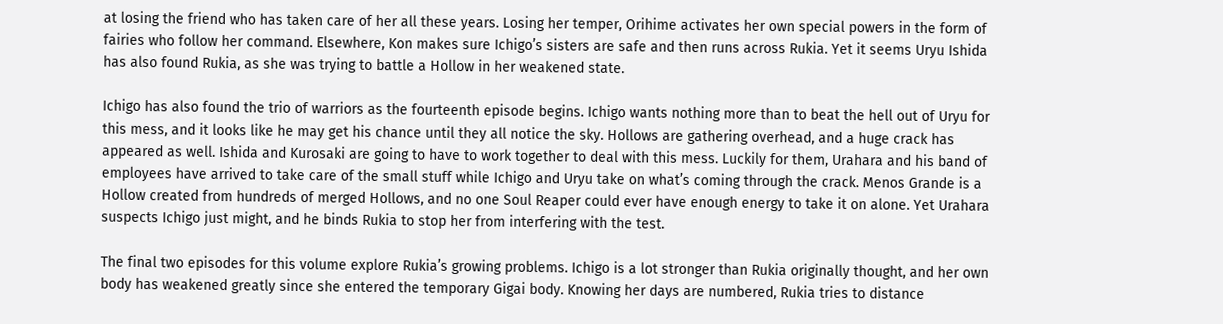at losing the friend who has taken care of her all these years. Losing her temper, Orihime activates her own special powers in the form of fairies who follow her command. Elsewhere, Kon makes sure Ichigo’s sisters are safe and then runs across Rukia. Yet it seems Uryu Ishida has also found Rukia, as she was trying to battle a Hollow in her weakened state.

Ichigo has also found the trio of warriors as the fourteenth episode begins. Ichigo wants nothing more than to beat the hell out of Uryu for this mess, and it looks like he may get his chance until they all notice the sky. Hollows are gathering overhead, and a huge crack has appeared as well. Ishida and Kurosaki are going to have to work together to deal with this mess. Luckily for them, Urahara and his band of employees have arrived to take care of the small stuff while Ichigo and Uryu take on what’s coming through the crack. Menos Grande is a Hollow created from hundreds of merged Hollows, and no one Soul Reaper could ever have enough energy to take it on alone. Yet Urahara suspects Ichigo just might, and he binds Rukia to stop her from interfering with the test.

The final two episodes for this volume explore Rukia’s growing problems. Ichigo is a lot stronger than Rukia originally thought, and her own body has weakened greatly since she entered the temporary Gigai body. Knowing her days are numbered, Rukia tries to distance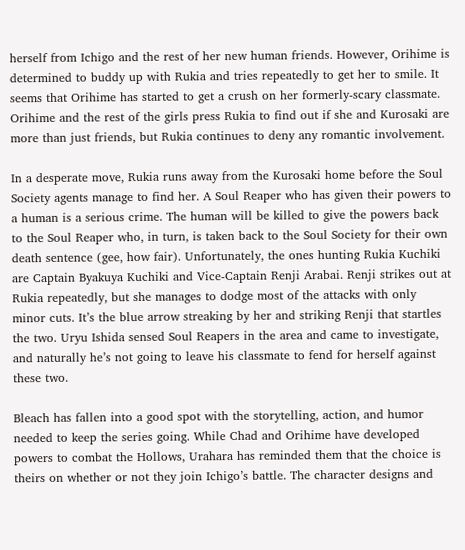herself from Ichigo and the rest of her new human friends. However, Orihime is determined to buddy up with Rukia and tries repeatedly to get her to smile. It seems that Orihime has started to get a crush on her formerly-scary classmate. Orihime and the rest of the girls press Rukia to find out if she and Kurosaki are more than just friends, but Rukia continues to deny any romantic involvement.

In a desperate move, Rukia runs away from the Kurosaki home before the Soul Society agents manage to find her. A Soul Reaper who has given their powers to a human is a serious crime. The human will be killed to give the powers back to the Soul Reaper who, in turn, is taken back to the Soul Society for their own death sentence (gee, how fair). Unfortunately, the ones hunting Rukia Kuchiki are Captain Byakuya Kuchiki and Vice-Captain Renji Arabai. Renji strikes out at Rukia repeatedly, but she manages to dodge most of the attacks with only minor cuts. It’s the blue arrow streaking by her and striking Renji that startles the two. Uryu Ishida sensed Soul Reapers in the area and came to investigate, and naturally he’s not going to leave his classmate to fend for herself against these two.

Bleach has fallen into a good spot with the storytelling, action, and humor needed to keep the series going. While Chad and Orihime have developed powers to combat the Hollows, Urahara has reminded them that the choice is theirs on whether or not they join Ichigo’s battle. The character designs and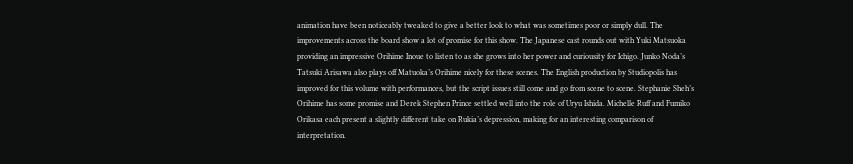animation have been noticeably tweaked to give a better look to what was sometimes poor or simply dull. The improvements across the board show a lot of promise for this show. The Japanese cast rounds out with Yuki Matsuoka providing an impressive Orihime Inoue to listen to as she grows into her power and curiousity for Ichigo. Junko Noda’s Tatsuki Arisawa also plays off Matuoka’s Orihime nicely for these scenes. The English production by Studiopolis has improved for this volume with performances, but the script issues still come and go from scene to scene. Stephanie Sheh’s Orihime has some promise and Derek Stephen Prince settled well into the role of Uryu Ishida. Michelle Ruff and Fumiko Orikasa each present a slightly different take on Rukia’s depression, making for an interesting comparison of interpretation.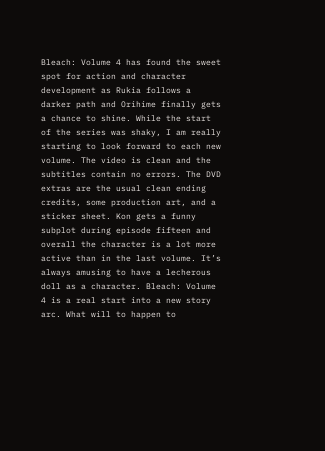Bleach: Volume 4 has found the sweet spot for action and character development as Rukia follows a darker path and Orihime finally gets a chance to shine. While the start of the series was shaky, I am really starting to look forward to each new volume. The video is clean and the subtitles contain no errors. The DVD extras are the usual clean ending credits, some production art, and a sticker sheet. Kon gets a funny subplot during episode fifteen and overall the character is a lot more active than in the last volume. It’s always amusing to have a lecherous doll as a character. Bleach: Volume 4 is a real start into a new story arc. What will to happen to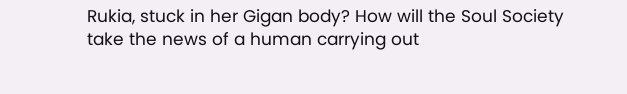Rukia, stuck in her Gigan body? How will the Soul Society take the news of a human carrying out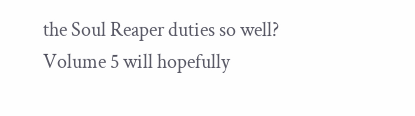the Soul Reaper duties so well? Volume 5 will hopefully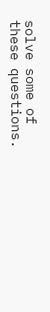solve some of these questions.